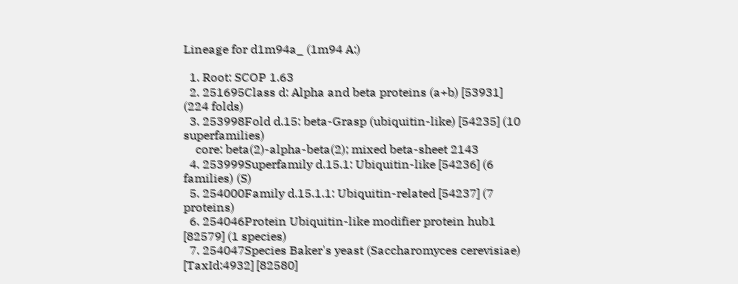Lineage for d1m94a_ (1m94 A:)

  1. Root: SCOP 1.63
  2. 251695Class d: Alpha and beta proteins (a+b) [53931] (224 folds)
  3. 253998Fold d.15: beta-Grasp (ubiquitin-like) [54235] (10 superfamilies)
    core: beta(2)-alpha-beta(2); mixed beta-sheet 2143
  4. 253999Superfamily d.15.1: Ubiquitin-like [54236] (6 families) (S)
  5. 254000Family d.15.1.1: Ubiquitin-related [54237] (7 proteins)
  6. 254046Protein Ubiquitin-like modifier protein hub1 [82579] (1 species)
  7. 254047Species Baker's yeast (Saccharomyces cerevisiae) [TaxId:4932] [82580]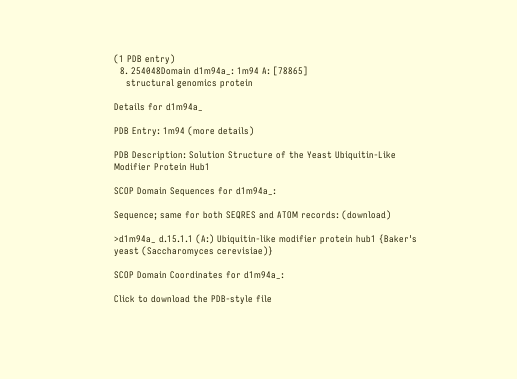(1 PDB entry)
  8. 254048Domain d1m94a_: 1m94 A: [78865]
    structural genomics protein

Details for d1m94a_

PDB Entry: 1m94 (more details)

PDB Description: Solution Structure of the Yeast Ubiquitin-Like Modifier Protein Hub1

SCOP Domain Sequences for d1m94a_:

Sequence; same for both SEQRES and ATOM records: (download)

>d1m94a_ d.15.1.1 (A:) Ubiquitin-like modifier protein hub1 {Baker's yeast (Saccharomyces cerevisiae)}

SCOP Domain Coordinates for d1m94a_:

Click to download the PDB-style file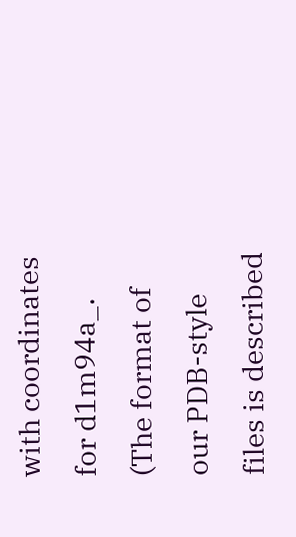with coordinates for d1m94a_.
(The format of our PDB-style files is described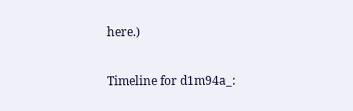here.)

Timeline for d1m94a_: